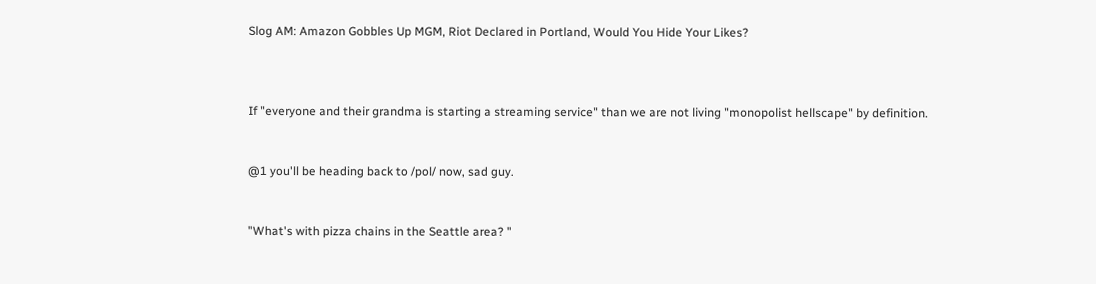Slog AM: Amazon Gobbles Up MGM, Riot Declared in Portland, Would You Hide Your Likes?



If "everyone and their grandma is starting a streaming service" than we are not living "monopolist hellscape" by definition.


@1 you'll be heading back to /pol/ now, sad guy.


"What's with pizza chains in the Seattle area? "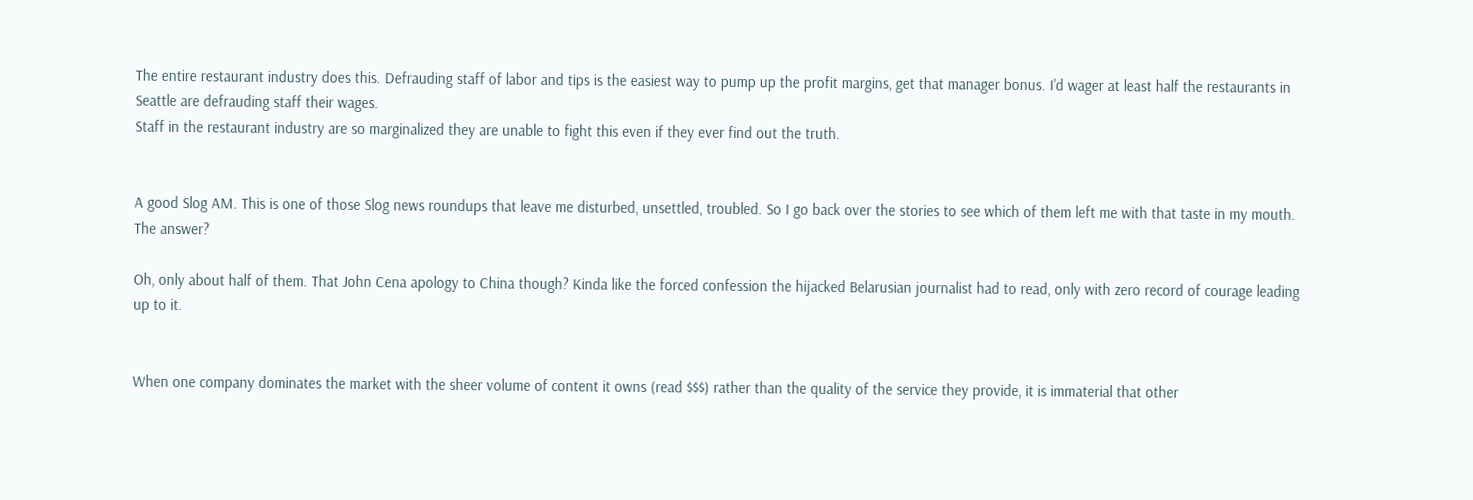The entire restaurant industry does this. Defrauding staff of labor and tips is the easiest way to pump up the profit margins, get that manager bonus. I'd wager at least half the restaurants in Seattle are defrauding staff their wages.
Staff in the restaurant industry are so marginalized they are unable to fight this even if they ever find out the truth.


A good Slog AM. This is one of those Slog news roundups that leave me disturbed, unsettled, troubled. So I go back over the stories to see which of them left me with that taste in my mouth. The answer?

Oh, only about half of them. That John Cena apology to China though? Kinda like the forced confession the hijacked Belarusian journalist had to read, only with zero record of courage leading up to it.


When one company dominates the market with the sheer volume of content it owns (read $$$) rather than the quality of the service they provide, it is immaterial that other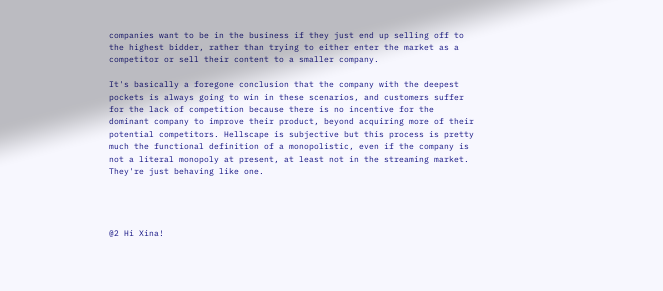companies want to be in the business if they just end up selling off to the highest bidder, rather than trying to either enter the market as a competitor or sell their content to a smaller company.

It's basically a foregone conclusion that the company with the deepest pockets is always going to win in these scenarios, and customers suffer for the lack of competition because there is no incentive for the dominant company to improve their product, beyond acquiring more of their potential competitors. Hellscape is subjective but this process is pretty much the functional definition of a monopolistic, even if the company is not a literal monopoly at present, at least not in the streaming market. They're just behaving like one.




@2 Hi Xina!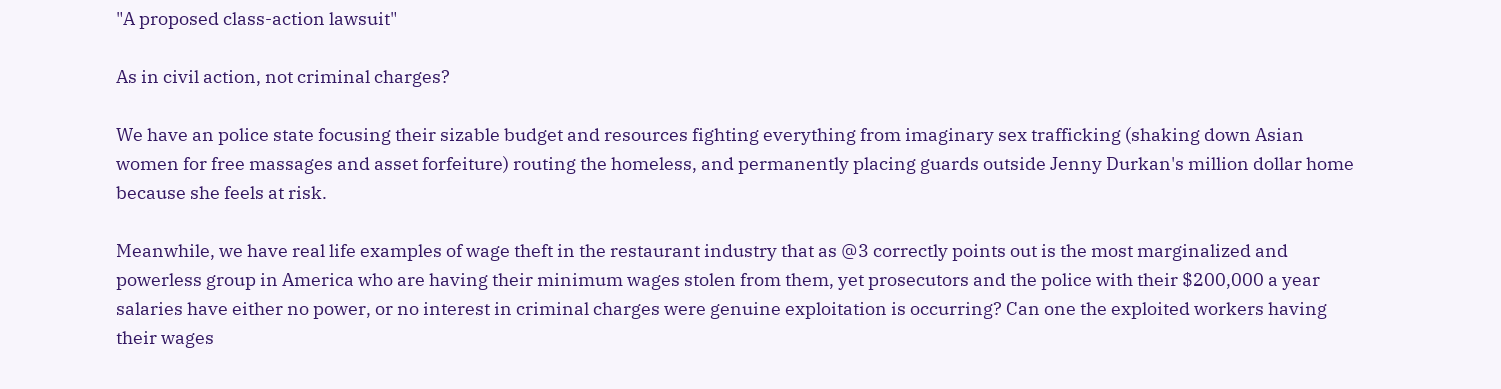"A proposed class-action lawsuit"

As in civil action, not criminal charges?

We have an police state focusing their sizable budget and resources fighting everything from imaginary sex trafficking (shaking down Asian women for free massages and asset forfeiture) routing the homeless, and permanently placing guards outside Jenny Durkan's million dollar home because she feels at risk.

Meanwhile, we have real life examples of wage theft in the restaurant industry that as @3 correctly points out is the most marginalized and powerless group in America who are having their minimum wages stolen from them, yet prosecutors and the police with their $200,000 a year salaries have either no power, or no interest in criminal charges were genuine exploitation is occurring? Can one the exploited workers having their wages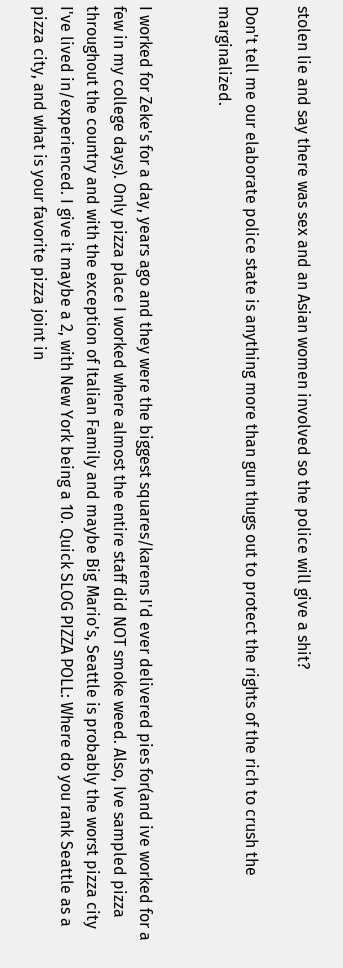stolen lie and say there was sex and an Asian women involved so the police will give a shit?

Don't tell me our elaborate police state is anything more than gun thugs out to protect the rights of the rich to crush the marginalized.


I worked for Zeke's for a day, years ago and they were the biggest squares/karens I'd ever delivered pies for(and ive worked for a few in my college days). Only pizza place I worked where almost the entire staff did NOT smoke weed. Also, Ive sampled pizza throughout the country and with the exception of Italian Family and maybe Big Mario's, Seattle is probably the worst pizza city I've lived in/experienced. I give it maybe a 2, with New York being a 10. Quick SLOG PIZZA POLL: Where do you rank Seattle as a pizza city, and what is your favorite pizza joint in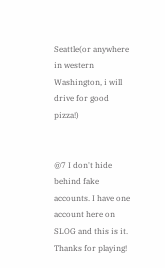Seattle(or anywhere in western Washington, i will drive for good pizza!)


@7 I don't hide behind fake accounts. I have one account here on SLOG and this is it. Thanks for playing!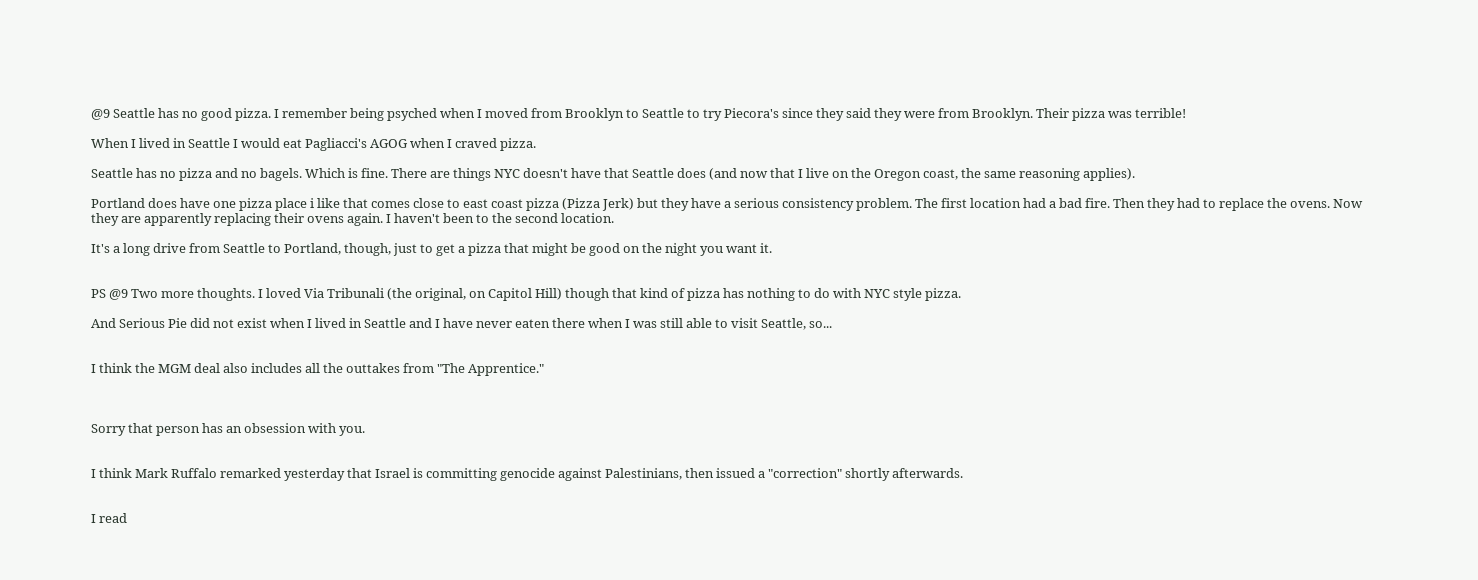@9 Seattle has no good pizza. I remember being psyched when I moved from Brooklyn to Seattle to try Piecora's since they said they were from Brooklyn. Their pizza was terrible!

When I lived in Seattle I would eat Pagliacci's AGOG when I craved pizza.

Seattle has no pizza and no bagels. Which is fine. There are things NYC doesn't have that Seattle does (and now that I live on the Oregon coast, the same reasoning applies).

Portland does have one pizza place i like that comes close to east coast pizza (Pizza Jerk) but they have a serious consistency problem. The first location had a bad fire. Then they had to replace the ovens. Now they are apparently replacing their ovens again. I haven't been to the second location.

It's a long drive from Seattle to Portland, though, just to get a pizza that might be good on the night you want it.


PS @9 Two more thoughts. I loved Via Tribunali (the original, on Capitol Hill) though that kind of pizza has nothing to do with NYC style pizza.

And Serious Pie did not exist when I lived in Seattle and I have never eaten there when I was still able to visit Seattle, so...


I think the MGM deal also includes all the outtakes from "The Apprentice."



Sorry that person has an obsession with you.


I think Mark Ruffalo remarked yesterday that Israel is committing genocide against Palestinians, then issued a "correction" shortly afterwards.


I read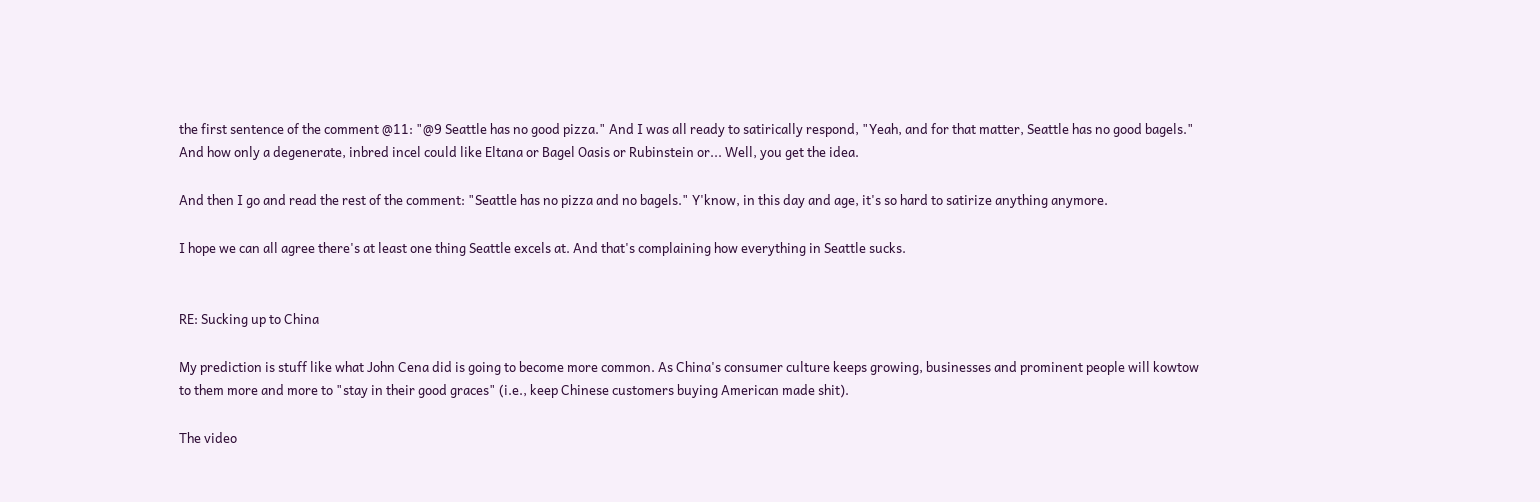the first sentence of the comment @11: "@9 Seattle has no good pizza." And I was all ready to satirically respond, "Yeah, and for that matter, Seattle has no good bagels." And how only a degenerate, inbred incel could like Eltana or Bagel Oasis or Rubinstein or... Well, you get the idea.

And then I go and read the rest of the comment: "Seattle has no pizza and no bagels." Y'know, in this day and age, it's so hard to satirize anything anymore.

I hope we can all agree there's at least one thing Seattle excels at. And that's complaining how everything in Seattle sucks.


RE: Sucking up to China

My prediction is stuff like what John Cena did is going to become more common. As China's consumer culture keeps growing, businesses and prominent people will kowtow to them more and more to "stay in their good graces" (i.e., keep Chinese customers buying American made shit).

The video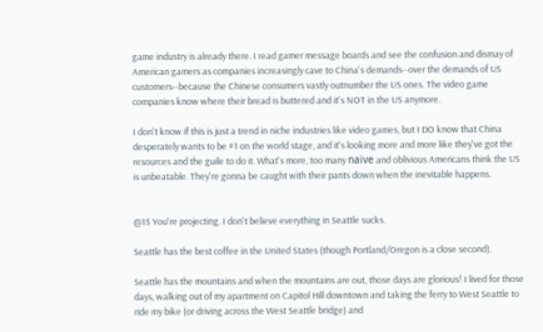game industry is already there. I read gamer message boards and see the confusion and dismay of American gamers as companies increasingly cave to China's demands--over the demands of US customers--because the Chinese consumers vastly outnumber the US ones. The video game companies know where their bread is buttered and it's NOT in the US anymore.

I don't know if this is just a trend in niche industries like video games, but I DO know that China desperately wants to be #1 on the world stage, and it's looking more and more like they've got the resources and the guile to do it. What's more, too many naïve and oblivious Americans think the US is unbeatable. They're gonna be caught with their pants down when the inevitable happens.


@15 You're projecting. I don't believe everything in Seattle sucks.

Seattle has the best coffee in the United States (though Portland/Oregon is a close second).

Seattle has the mountains and when the mountains are out, those days are glorious! I lived for those days, walking out of my apartment on Capitol Hill downtown and taking the ferry to West Seattle to ride my bike (or driving across the West Seattle bridge) and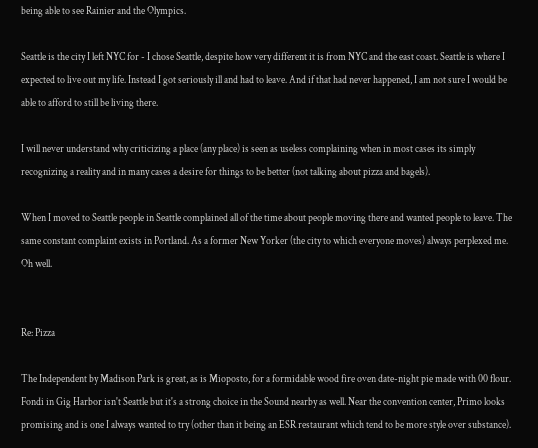being able to see Rainier and the Olympics.

Seattle is the city I left NYC for - I chose Seattle, despite how very different it is from NYC and the east coast. Seattle is where I expected to live out my life. Instead I got seriously ill and had to leave. And if that had never happened, I am not sure I would be able to afford to still be living there.

I will never understand why criticizing a place (any place) is seen as useless complaining when in most cases its simply recognizing a reality and in many cases a desire for things to be better (not talking about pizza and bagels).

When I moved to Seattle people in Seattle complained all of the time about people moving there and wanted people to leave. The same constant complaint exists in Portland. As a former New Yorker (the city to which everyone moves) always perplexed me. Oh well.


Re: Pizza

The Independent by Madison Park is great, as is Mioposto, for a formidable wood fire oven date-night pie made with 00 flour. Fondi in Gig Harbor isn't Seattle but it's a strong choice in the Sound nearby as well. Near the convention center, Primo looks promising and is one I always wanted to try (other than it being an ESR restaurant which tend to be more style over substance).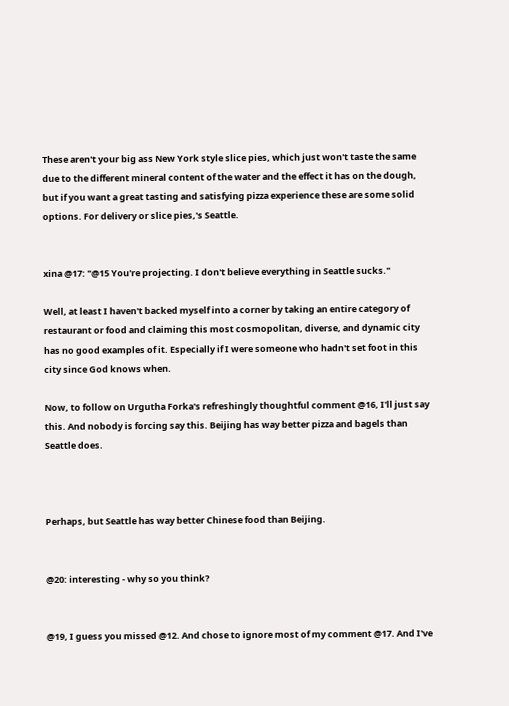These aren't your big ass New York style slice pies, which just won't taste the same due to the different mineral content of the water and the effect it has on the dough, but if you want a great tasting and satisfying pizza experience these are some solid options. For delivery or slice pies,'s Seattle.


xina @17: "@15 You're projecting. I don't believe everything in Seattle sucks."

Well, at least I haven't backed myself into a corner by taking an entire category of restaurant or food and claiming this most cosmopolitan, diverse, and dynamic city has no good examples of it. Especially if I were someone who hadn't set foot in this city since God knows when.

Now, to follow on Urgutha Forka's refreshingly thoughtful comment @16, I'll just say this. And nobody is forcing say this. Beijing has way better pizza and bagels than Seattle does.



Perhaps, but Seattle has way better Chinese food than Beijing.


@20: interesting - why so you think?


@19, I guess you missed @12. And chose to ignore most of my comment @17. And I've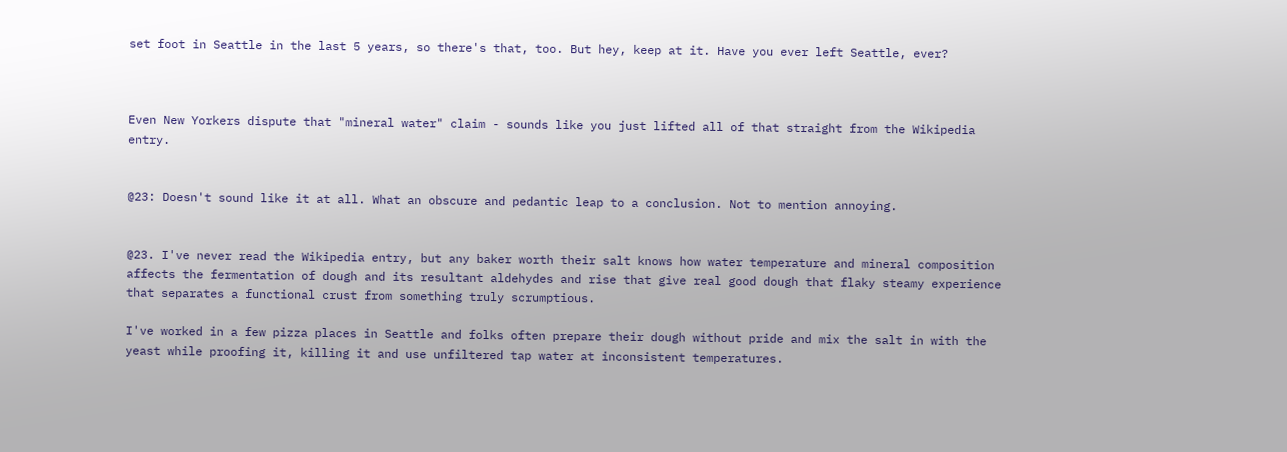set foot in Seattle in the last 5 years, so there's that, too. But hey, keep at it. Have you ever left Seattle, ever?



Even New Yorkers dispute that "mineral water" claim - sounds like you just lifted all of that straight from the Wikipedia entry.


@23: Doesn't sound like it at all. What an obscure and pedantic leap to a conclusion. Not to mention annoying.


@23. I've never read the Wikipedia entry, but any baker worth their salt knows how water temperature and mineral composition affects the fermentation of dough and its resultant aldehydes and rise that give real good dough that flaky steamy experience that separates a functional crust from something truly scrumptious.

I've worked in a few pizza places in Seattle and folks often prepare their dough without pride and mix the salt in with the yeast while proofing it, killing it and use unfiltered tap water at inconsistent temperatures.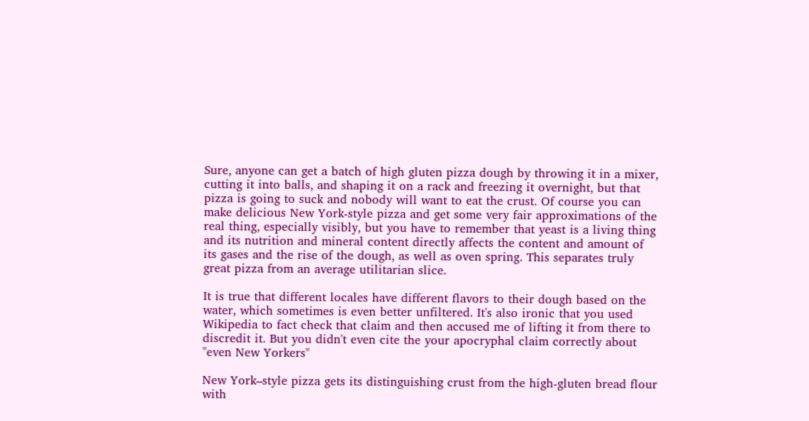Sure, anyone can get a batch of high gluten pizza dough by throwing it in a mixer, cutting it into balls, and shaping it on a rack and freezing it overnight, but that pizza is going to suck and nobody will want to eat the crust. Of course you can make delicious New York-style pizza and get some very fair approximations of the real thing, especially visibly, but you have to remember that yeast is a living thing and its nutrition and mineral content directly affects the content and amount of its gases and the rise of the dough, as well as oven spring. This separates truly great pizza from an average utilitarian slice.

It is true that different locales have different flavors to their dough based on the water, which sometimes is even better unfiltered. It's also ironic that you used Wikipedia to fact check that claim and then accused me of lifting it from there to discredit it. But you didn't even cite the your apocryphal claim correctly about "even New Yorkers"

New York–style pizza gets its distinguishing crust from the high-gluten bread flour with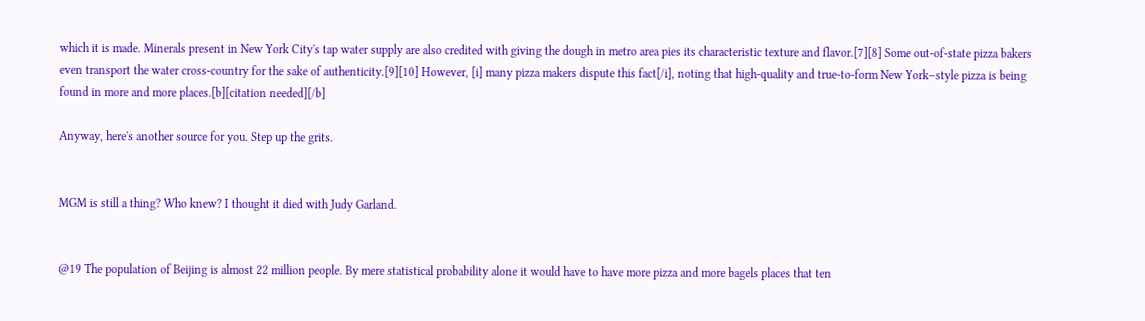which it is made. Minerals present in New York City's tap water supply are also credited with giving the dough in metro area pies its characteristic texture and flavor.[7][8] Some out-of-state pizza bakers even transport the water cross-country for the sake of authenticity.[9][10] However, [i] many pizza makers dispute this fact[/i], noting that high-quality and true-to-form New York–style pizza is being found in more and more places.[b][citation needed][/b]

Anyway, here's another source for you. Step up the grits.


MGM is still a thing? Who knew? I thought it died with Judy Garland.


@19 The population of Beijing is almost 22 million people. By mere statistical probability alone it would have to have more pizza and more bagels places that ten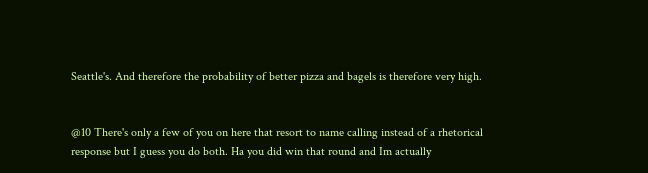Seattle's. And therefore the probability of better pizza and bagels is therefore very high.


@10 There's only a few of you on here that resort to name calling instead of a rhetorical response but I guess you do both. Ha you did win that round and Im actually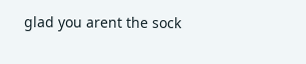glad you arent the sock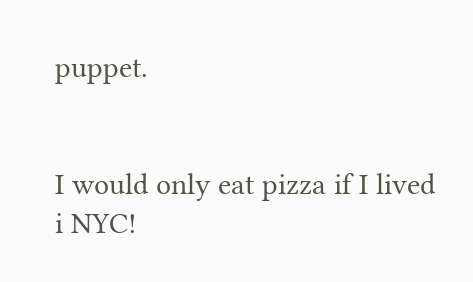puppet.


I would only eat pizza if I lived i NYC!